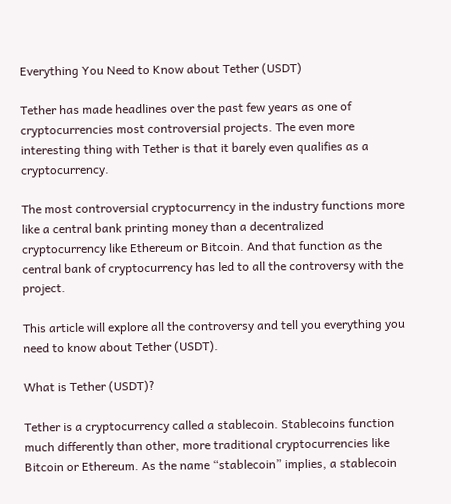Everything You Need to Know about Tether (USDT)

Tether has made headlines over the past few years as one of cryptocurrencies most controversial projects. The even more interesting thing with Tether is that it barely even qualifies as a cryptocurrency.

The most controversial cryptocurrency in the industry functions more like a central bank printing money than a decentralized cryptocurrency like Ethereum or Bitcoin. And that function as the central bank of cryptocurrency has led to all the controversy with the project.

This article will explore all the controversy and tell you everything you need to know about Tether (USDT).

What is Tether (USDT)?

Tether is a cryptocurrency called a stablecoin. Stablecoins function much differently than other, more traditional cryptocurrencies like Bitcoin or Ethereum. As the name “stablecoin” implies, a stablecoin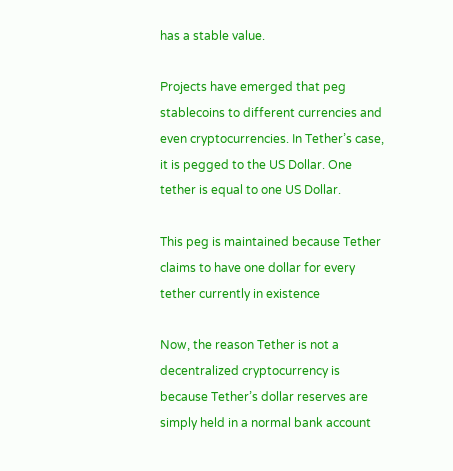has a stable value.

Projects have emerged that peg stablecoins to different currencies and even cryptocurrencies. In Tether’s case, it is pegged to the US Dollar. One tether is equal to one US Dollar.

This peg is maintained because Tether claims to have one dollar for every tether currently in existence

Now, the reason Tether is not a decentralized cryptocurrency is because Tether’s dollar reserves are simply held in a normal bank account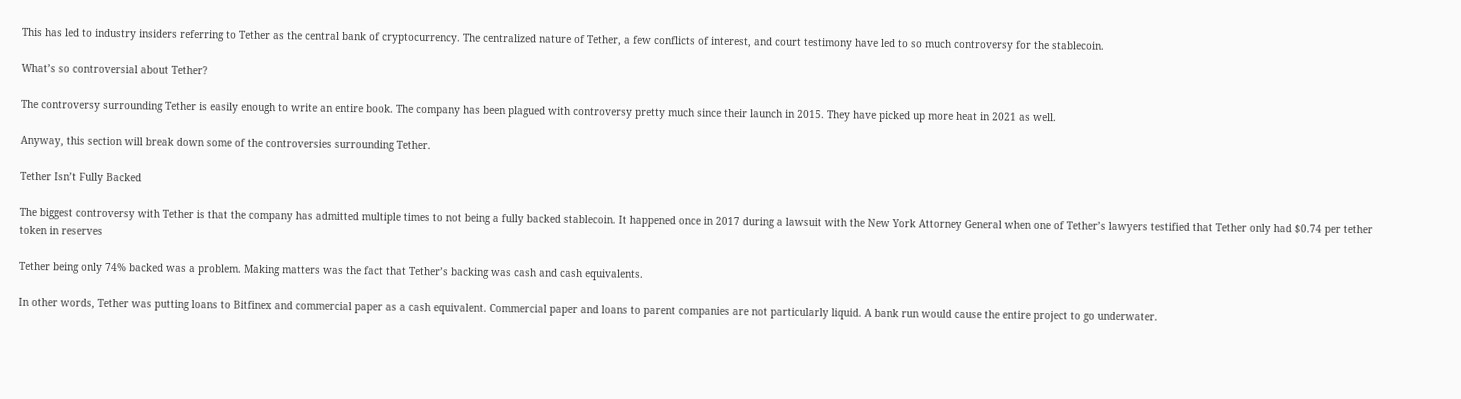This has led to industry insiders referring to Tether as the central bank of cryptocurrency. The centralized nature of Tether, a few conflicts of interest, and court testimony have led to so much controversy for the stablecoin.

What’s so controversial about Tether?

The controversy surrounding Tether is easily enough to write an entire book. The company has been plagued with controversy pretty much since their launch in 2015. They have picked up more heat in 2021 as well.

Anyway, this section will break down some of the controversies surrounding Tether.

Tether Isn’t Fully Backed

The biggest controversy with Tether is that the company has admitted multiple times to not being a fully backed stablecoin. It happened once in 2017 during a lawsuit with the New York Attorney General when one of Tether’s lawyers testified that Tether only had $0.74 per tether token in reserves

Tether being only 74% backed was a problem. Making matters was the fact that Tether’s backing was cash and cash equivalents.

In other words, Tether was putting loans to Bitfinex and commercial paper as a cash equivalent. Commercial paper and loans to parent companies are not particularly liquid. A bank run would cause the entire project to go underwater.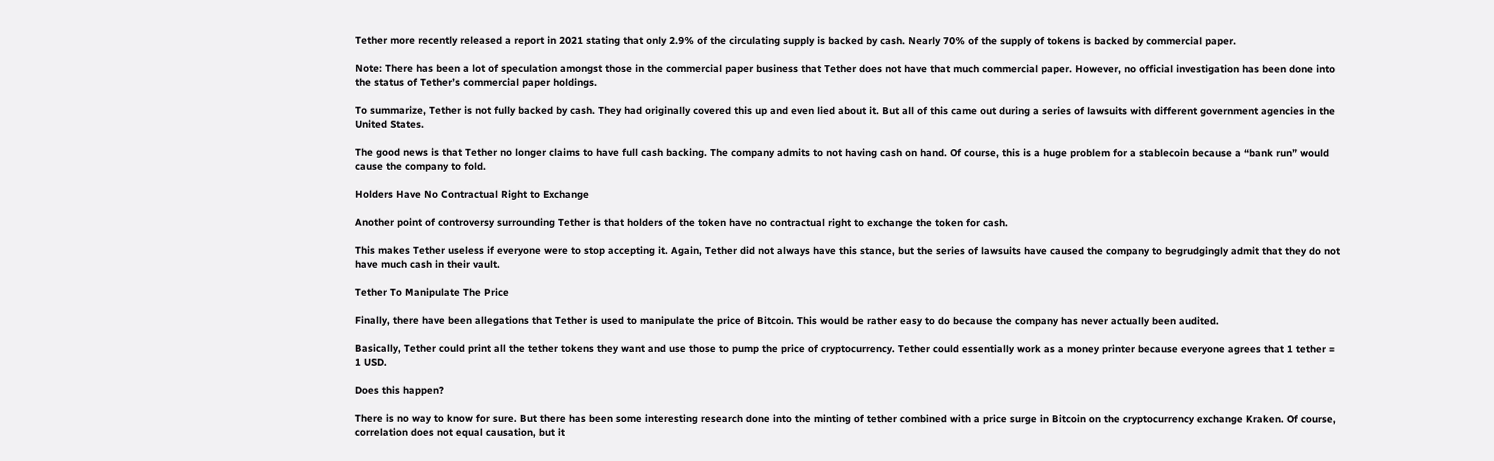Tether more recently released a report in 2021 stating that only 2.9% of the circulating supply is backed by cash. Nearly 70% of the supply of tokens is backed by commercial paper.

Note: There has been a lot of speculation amongst those in the commercial paper business that Tether does not have that much commercial paper. However, no official investigation has been done into the status of Tether’s commercial paper holdings.

To summarize, Tether is not fully backed by cash. They had originally covered this up and even lied about it. But all of this came out during a series of lawsuits with different government agencies in the United States.

The good news is that Tether no longer claims to have full cash backing. The company admits to not having cash on hand. Of course, this is a huge problem for a stablecoin because a “bank run” would cause the company to fold.

Holders Have No Contractual Right to Exchange

Another point of controversy surrounding Tether is that holders of the token have no contractual right to exchange the token for cash.

This makes Tether useless if everyone were to stop accepting it. Again, Tether did not always have this stance, but the series of lawsuits have caused the company to begrudgingly admit that they do not have much cash in their vault.

Tether To Manipulate The Price

Finally, there have been allegations that Tether is used to manipulate the price of Bitcoin. This would be rather easy to do because the company has never actually been audited.

Basically, Tether could print all the tether tokens they want and use those to pump the price of cryptocurrency. Tether could essentially work as a money printer because everyone agrees that 1 tether = 1 USD.

Does this happen?

There is no way to know for sure. But there has been some interesting research done into the minting of tether combined with a price surge in Bitcoin on the cryptocurrency exchange Kraken. Of course, correlation does not equal causation, but it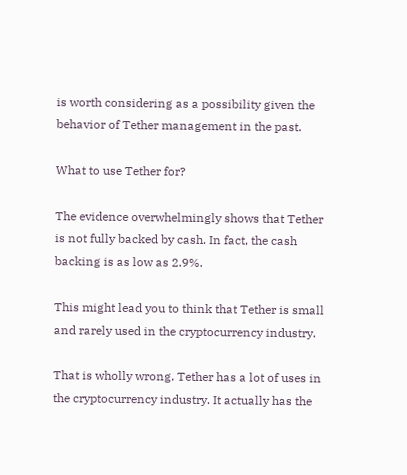is worth considering as a possibility given the behavior of Tether management in the past.

What to use Tether for?

The evidence overwhelmingly shows that Tether is not fully backed by cash. In fact, the cash backing is as low as 2.9%.

This might lead you to think that Tether is small and rarely used in the cryptocurrency industry.

That is wholly wrong. Tether has a lot of uses in the cryptocurrency industry. It actually has the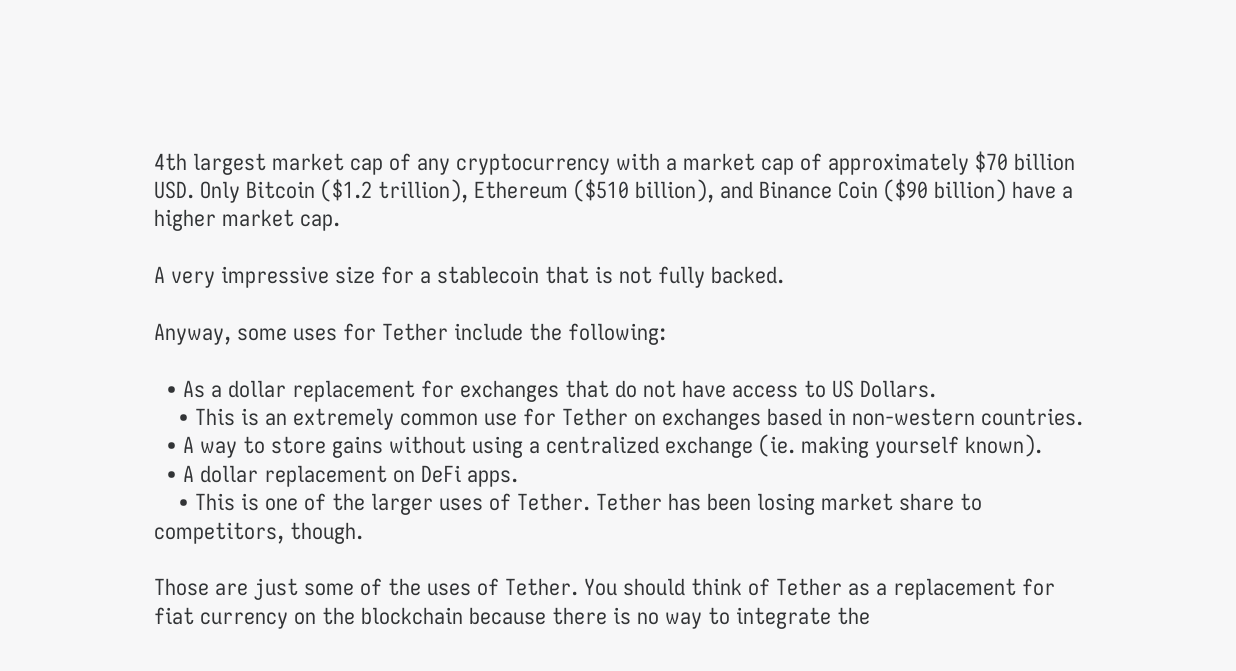4th largest market cap of any cryptocurrency with a market cap of approximately $70 billion USD. Only Bitcoin ($1.2 trillion), Ethereum ($510 billion), and Binance Coin ($90 billion) have a higher market cap.

A very impressive size for a stablecoin that is not fully backed.

Anyway, some uses for Tether include the following:

  • As a dollar replacement for exchanges that do not have access to US Dollars.
    • This is an extremely common use for Tether on exchanges based in non-western countries.
  • A way to store gains without using a centralized exchange (ie. making yourself known).
  • A dollar replacement on DeFi apps.
    • This is one of the larger uses of Tether. Tether has been losing market share to competitors, though.

Those are just some of the uses of Tether. You should think of Tether as a replacement for fiat currency on the blockchain because there is no way to integrate the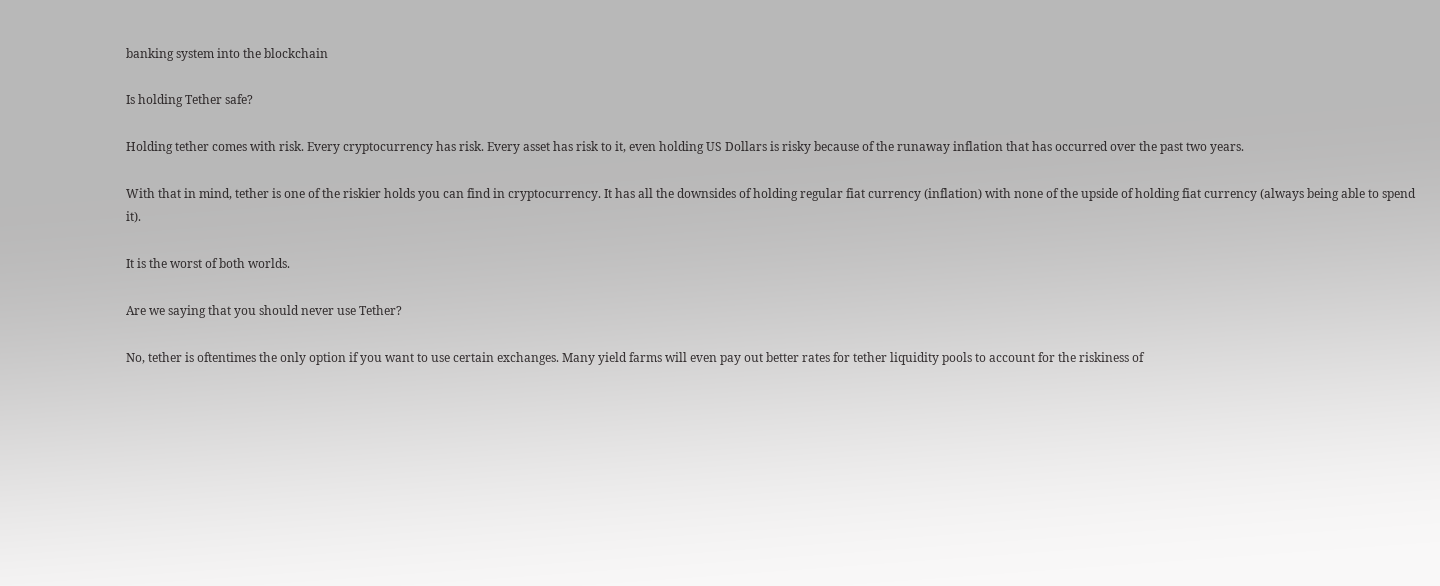banking system into the blockchain

Is holding Tether safe?

Holding tether comes with risk. Every cryptocurrency has risk. Every asset has risk to it, even holding US Dollars is risky because of the runaway inflation that has occurred over the past two years.

With that in mind, tether is one of the riskier holds you can find in cryptocurrency. It has all the downsides of holding regular fiat currency (inflation) with none of the upside of holding fiat currency (always being able to spend it).

It is the worst of both worlds.

Are we saying that you should never use Tether?

No, tether is oftentimes the only option if you want to use certain exchanges. Many yield farms will even pay out better rates for tether liquidity pools to account for the riskiness of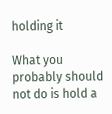holding it

What you probably should not do is hold a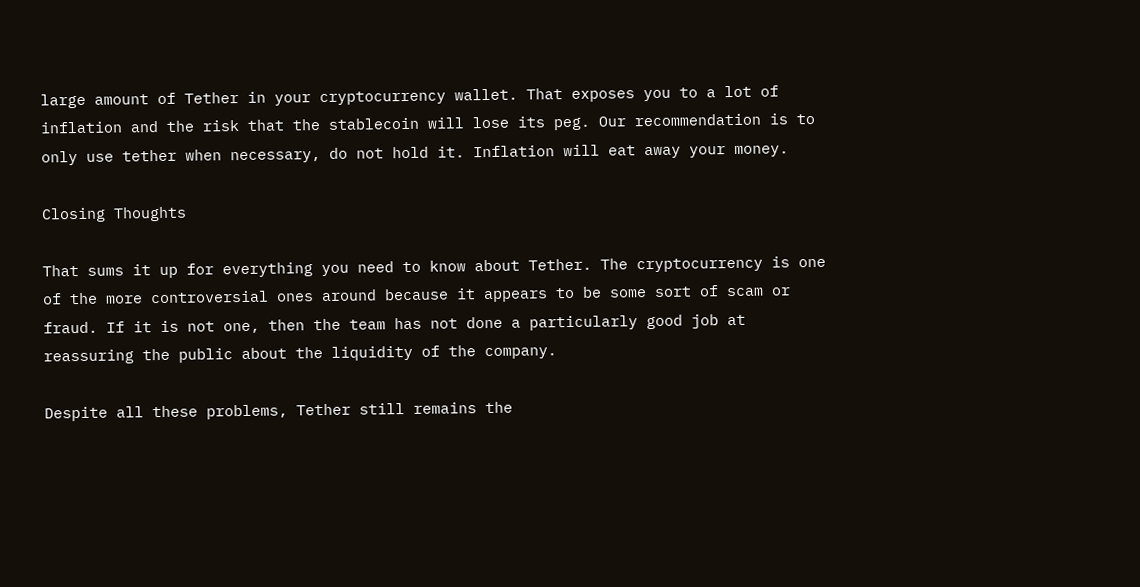large amount of Tether in your cryptocurrency wallet. That exposes you to a lot of inflation and the risk that the stablecoin will lose its peg. Our recommendation is to only use tether when necessary, do not hold it. Inflation will eat away your money.

Closing Thoughts

That sums it up for everything you need to know about Tether. The cryptocurrency is one of the more controversial ones around because it appears to be some sort of scam or fraud. If it is not one, then the team has not done a particularly good job at reassuring the public about the liquidity of the company.

Despite all these problems, Tether still remains the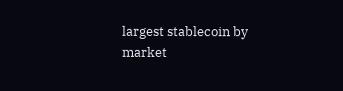largest stablecoin by market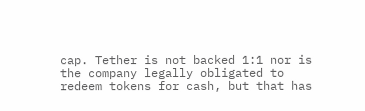cap. Tether is not backed 1:1 nor is the company legally obligated to redeem tokens for cash, but that has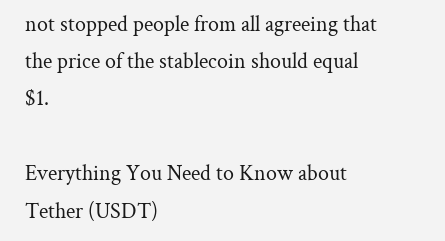not stopped people from all agreeing that the price of the stablecoin should equal $1.

Everything You Need to Know about Tether (USDT)